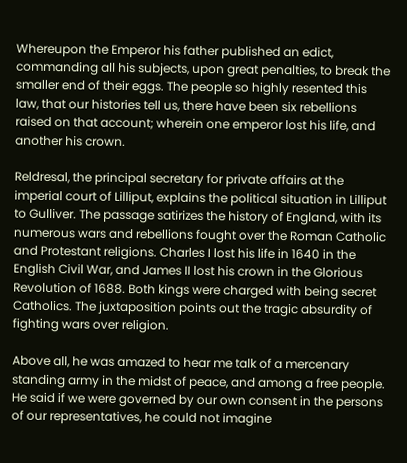Whereupon the Emperor his father published an edict, commanding all his subjects, upon great penalties, to break the smaller end of their eggs. The people so highly resented this law, that our histories tell us, there have been six rebellions raised on that account; wherein one emperor lost his life, and another his crown.

Reldresal, the principal secretary for private affairs at the imperial court of Lilliput, explains the political situation in Lilliput to Gulliver. The passage satirizes the history of England, with its numerous wars and rebellions fought over the Roman Catholic and Protestant religions. Charles I lost his life in 1640 in the English Civil War, and James II lost his crown in the Glorious Revolution of 1688. Both kings were charged with being secret Catholics. The juxtaposition points out the tragic absurdity of fighting wars over religion.

Above all, he was amazed to hear me talk of a mercenary standing army in the midst of peace, and among a free people. He said if we were governed by our own consent in the persons of our representatives, he could not imagine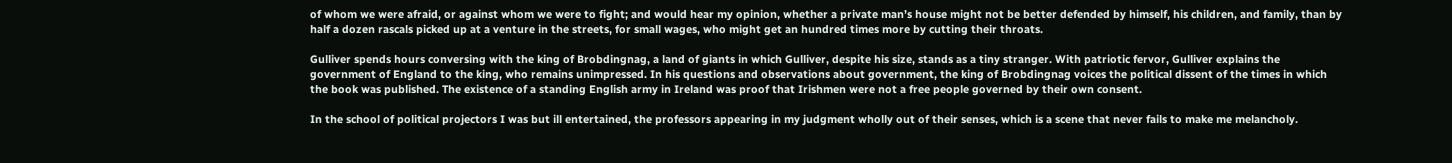of whom we were afraid, or against whom we were to fight; and would hear my opinion, whether a private man’s house might not be better defended by himself, his children, and family, than by half a dozen rascals picked up at a venture in the streets, for small wages, who might get an hundred times more by cutting their throats.

Gulliver spends hours conversing with the king of Brobdingnag, a land of giants in which Gulliver, despite his size, stands as a tiny stranger. With patriotic fervor, Gulliver explains the government of England to the king, who remains unimpressed. In his questions and observations about government, the king of Brobdingnag voices the political dissent of the times in which the book was published. The existence of a standing English army in Ireland was proof that Irishmen were not a free people governed by their own consent.

In the school of political projectors I was but ill entertained, the professors appearing in my judgment wholly out of their senses, which is a scene that never fails to make me melancholy.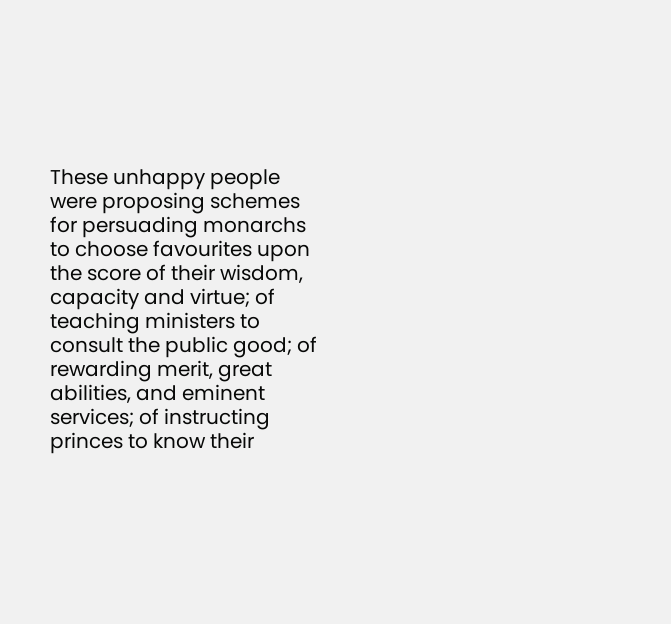These unhappy people were proposing schemes for persuading monarchs to choose favourites upon the score of their wisdom, capacity and virtue; of teaching ministers to consult the public good; of rewarding merit, great abilities, and eminent services; of instructing princes to know their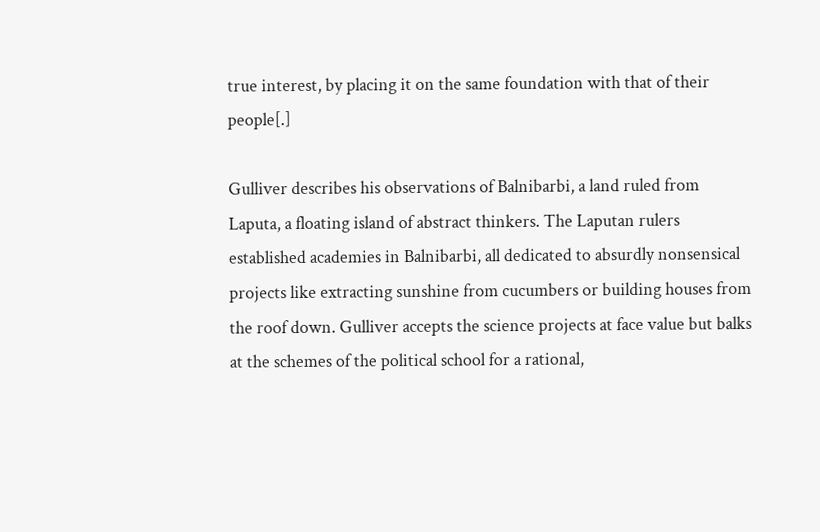true interest, by placing it on the same foundation with that of their people[.]

Gulliver describes his observations of Balnibarbi, a land ruled from Laputa, a floating island of abstract thinkers. The Laputan rulers established academies in Balnibarbi, all dedicated to absurdly nonsensical projects like extracting sunshine from cucumbers or building houses from the roof down. Gulliver accepts the science projects at face value but balks at the schemes of the political school for a rational,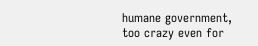humane government, too crazy even for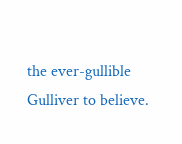the ever-gullible Gulliver to believe.